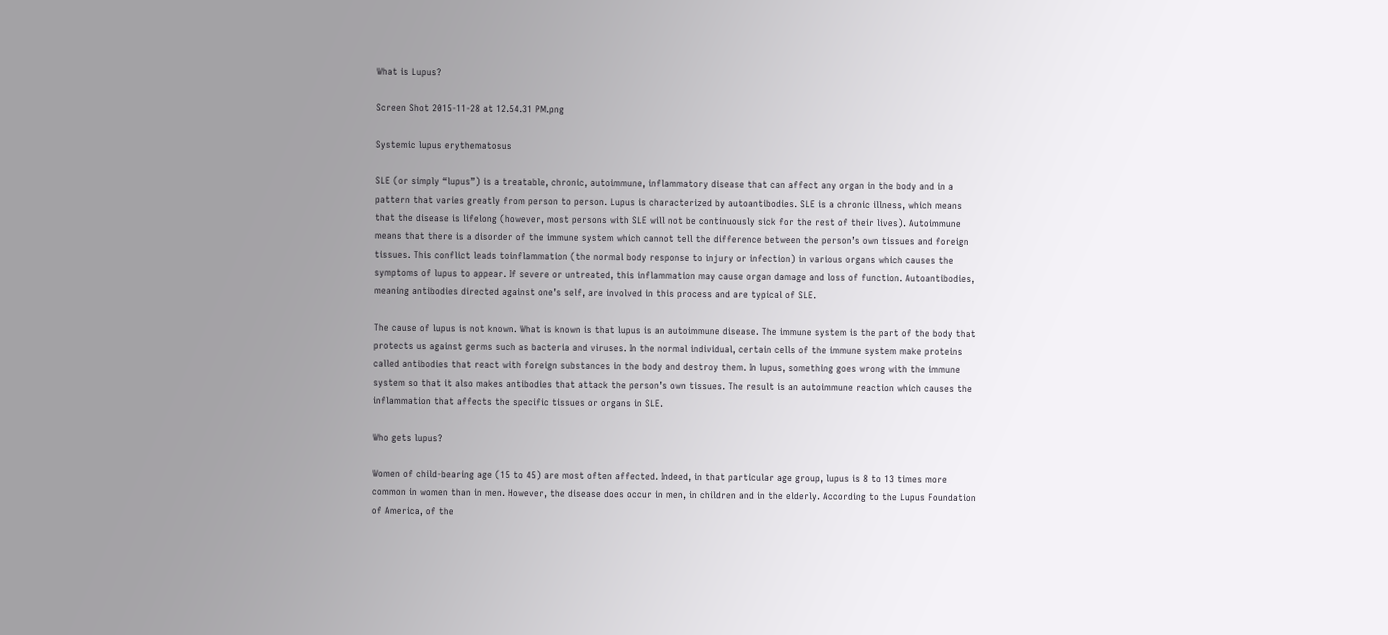What is Lupus?

Screen Shot 2015-11-28 at 12.54.31 PM.png

Systemic lupus erythematosus

SLE (or simply “lupus”) is a treatable, chronic, autoimmune, inflammatory disease that can affect any organ in the body and in a pattern that varies greatly from person to person. Lupus is characterized by autoantibodies. SLE is a chronic illness, which means that the disease is lifelong (however, most persons with SLE will not be continuously sick for the rest of their lives). Autoimmune means that there is a disorder of the immune system which cannot tell the difference between the person’s own tissues and foreign tissues. This conflict leads toinflammation (the normal body response to injury or infection) in various organs which causes the symptoms of lupus to appear. If severe or untreated, this inflammation may cause organ damage and loss of function. Autoantibodies, meaning antibodies directed against one’s self, are involved in this process and are typical of SLE.

The cause of lupus is not known. What is known is that lupus is an autoimmune disease. The immune system is the part of the body that protects us against germs such as bacteria and viruses. In the normal individual, certain cells of the immune system make proteins called antibodies that react with foreign substances in the body and destroy them. In lupus, something goes wrong with the immune system so that it also makes antibodies that attack the person’s own tissues. The result is an autoimmune reaction which causes the inflammation that affects the specific tissues or organs in SLE.

Who gets lupus?

Women of child-bearing age (15 to 45) are most often affected. Indeed, in that particular age group, lupus is 8 to 13 times more common in women than in men. However, the disease does occur in men, in children and in the elderly. According to the Lupus Foundation of America, of the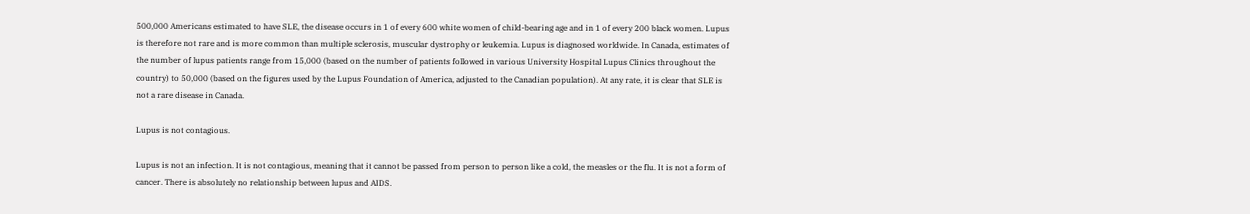500,000 Americans estimated to have SLE, the disease occurs in 1 of every 600 white women of child-bearing age and in 1 of every 200 black women. Lupus is therefore not rare and is more common than multiple sclerosis, muscular dystrophy or leukemia. Lupus is diagnosed worldwide. In Canada, estimates of the number of lupus patients range from 15,000 (based on the number of patients followed in various University Hospital Lupus Clinics throughout the country) to 50,000 (based on the figures used by the Lupus Foundation of America, adjusted to the Canadian population). At any rate, it is clear that SLE is not a rare disease in Canada.

Lupus is not contagious.

Lupus is not an infection. It is not contagious, meaning that it cannot be passed from person to person like a cold, the measles or the flu. It is not a form of cancer. There is absolutely no relationship between lupus and AIDS.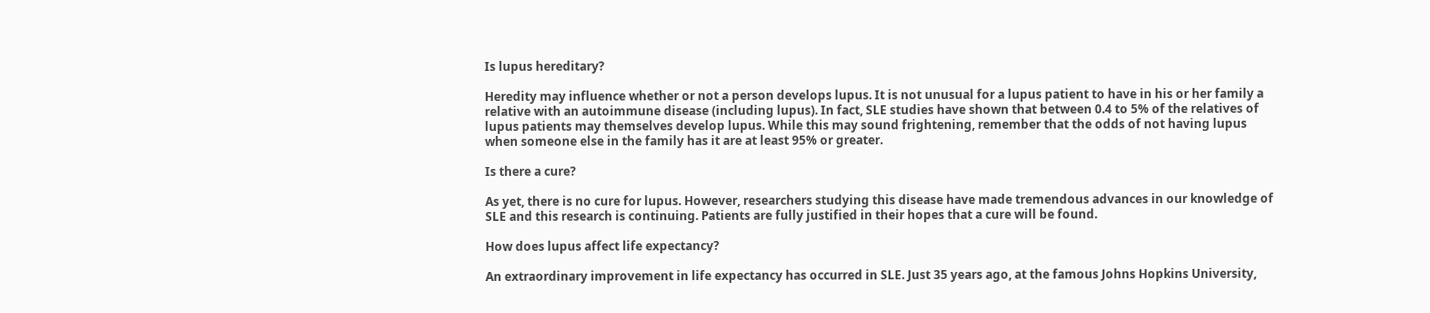Is lupus hereditary?

Heredity may influence whether or not a person develops lupus. It is not unusual for a lupus patient to have in his or her family a relative with an autoimmune disease (including lupus). In fact, SLE studies have shown that between 0.4 to 5% of the relatives of lupus patients may themselves develop lupus. While this may sound frightening, remember that the odds of not having lupus when someone else in the family has it are at least 95% or greater.

Is there a cure?

As yet, there is no cure for lupus. However, researchers studying this disease have made tremendous advances in our knowledge of SLE and this research is continuing. Patients are fully justified in their hopes that a cure will be found.

How does lupus affect life expectancy?

An extraordinary improvement in life expectancy has occurred in SLE. Just 35 years ago, at the famous Johns Hopkins University,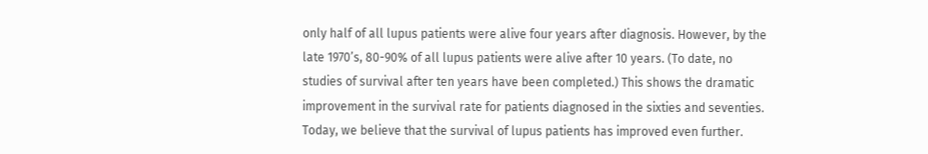only half of all lupus patients were alive four years after diagnosis. However, by the late 1970’s, 80-90% of all lupus patients were alive after 10 years. (To date, no studies of survival after ten years have been completed.) This shows the dramatic improvement in the survival rate for patients diagnosed in the sixties and seventies. Today, we believe that the survival of lupus patients has improved even further.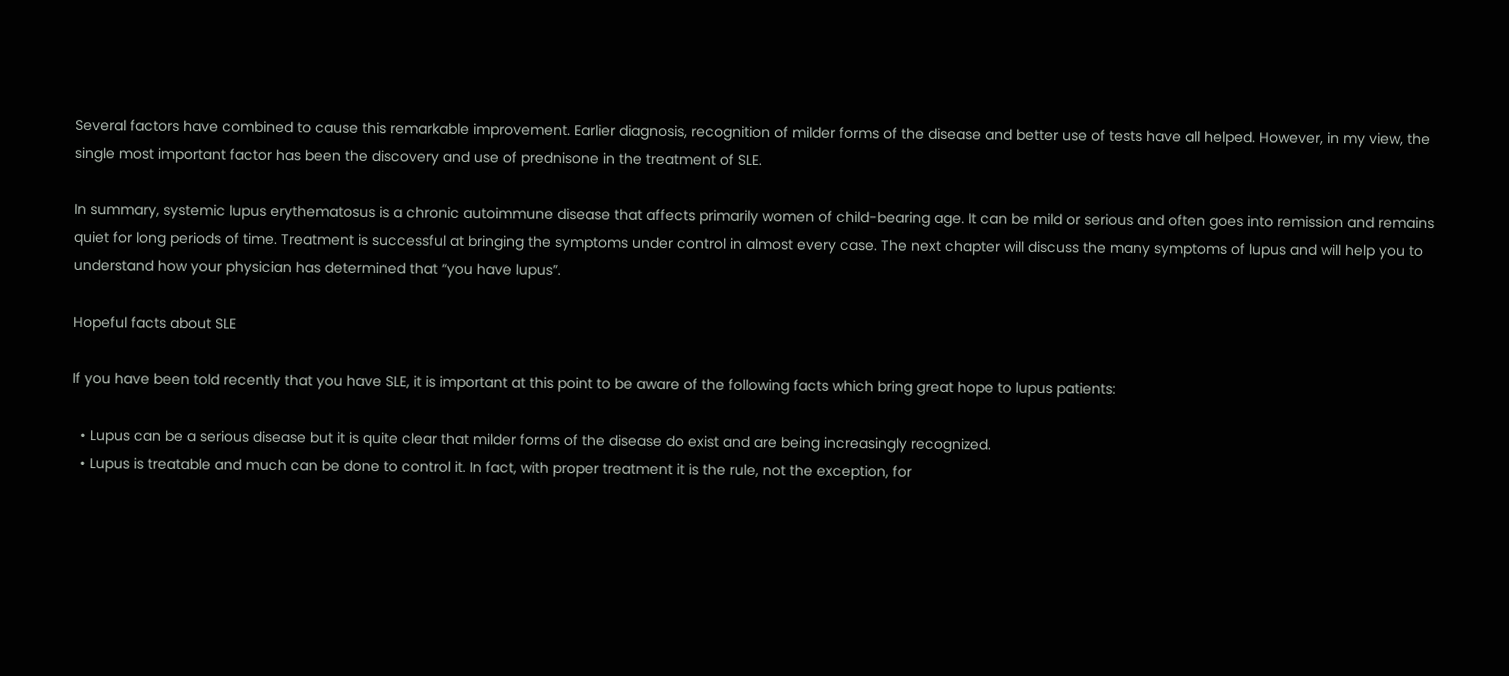Several factors have combined to cause this remarkable improvement. Earlier diagnosis, recognition of milder forms of the disease and better use of tests have all helped. However, in my view, the single most important factor has been the discovery and use of prednisone in the treatment of SLE.

In summary, systemic lupus erythematosus is a chronic autoimmune disease that affects primarily women of child-bearing age. It can be mild or serious and often goes into remission and remains quiet for long periods of time. Treatment is successful at bringing the symptoms under control in almost every case. The next chapter will discuss the many symptoms of lupus and will help you to understand how your physician has determined that “you have lupus”.

Hopeful facts about SLE

If you have been told recently that you have SLE, it is important at this point to be aware of the following facts which bring great hope to lupus patients:

  • Lupus can be a serious disease but it is quite clear that milder forms of the disease do exist and are being increasingly recognized.
  • Lupus is treatable and much can be done to control it. In fact, with proper treatment it is the rule, not the exception, for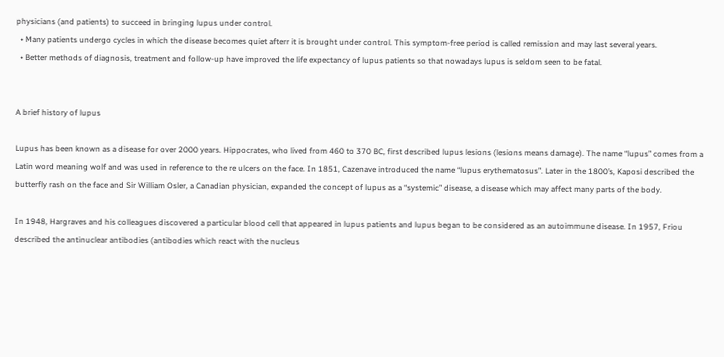physicians (and patients) to succeed in bringing lupus under control.
  • Many patients undergo cycles in which the disease becomes quiet afterr it is brought under control. This symptom-free period is called remission and may last several years.
  • Better methods of diagnosis, treatment and follow-up have improved the life expectancy of lupus patients so that nowadays lupus is seldom seen to be fatal.


A brief history of lupus

Lupus has been known as a disease for over 2000 years. Hippocrates, who lived from 460 to 370 BC, first described lupus lesions (lesions means damage). The name “lupus” comes from a Latin word meaning wolf and was used in reference to the re ulcers on the face. In 1851, Cazenave introduced the name “lupus erythematosus”. Later in the 1800’s, Kaposi described the butterfly rash on the face and Sir William Osler, a Canadian physician, expanded the concept of lupus as a “systemic” disease, a disease which may affect many parts of the body.

In 1948, Hargraves and his colleagues discovered a particular blood cell that appeared in lupus patients and lupus began to be considered as an autoimmune disease. In 1957, Friou described the antinuclear antibodies (antibodies which react with the nucleus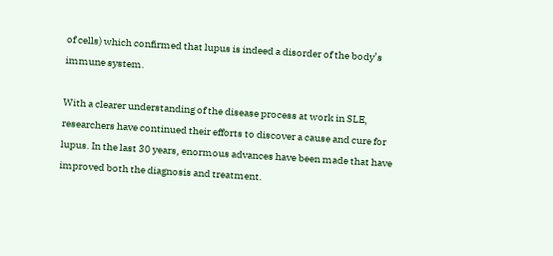of cells) which confirmed that lupus is indeed a disorder of the body’s immune system.

With a clearer understanding of the disease process at work in SLE, researchers have continued their efforts to discover a cause and cure for lupus. In the last 30 years, enormous advances have been made that have improved both the diagnosis and treatment.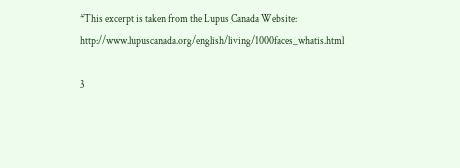*This excerpt is taken from the Lupus Canada Website:  http://www.lupuscanada.org/english/living/1000faces_whatis.html

3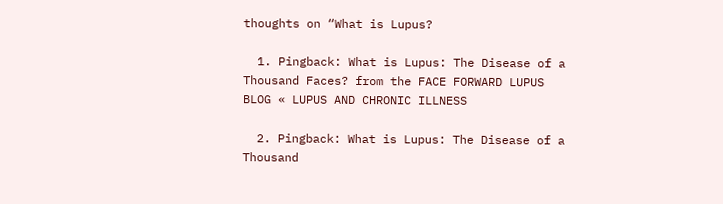thoughts on “What is Lupus?

  1. Pingback: What is Lupus: The Disease of a Thousand Faces? from the FACE FORWARD LUPUS BLOG « LUPUS AND CHRONIC ILLNESS

  2. Pingback: What is Lupus: The Disease of a Thousand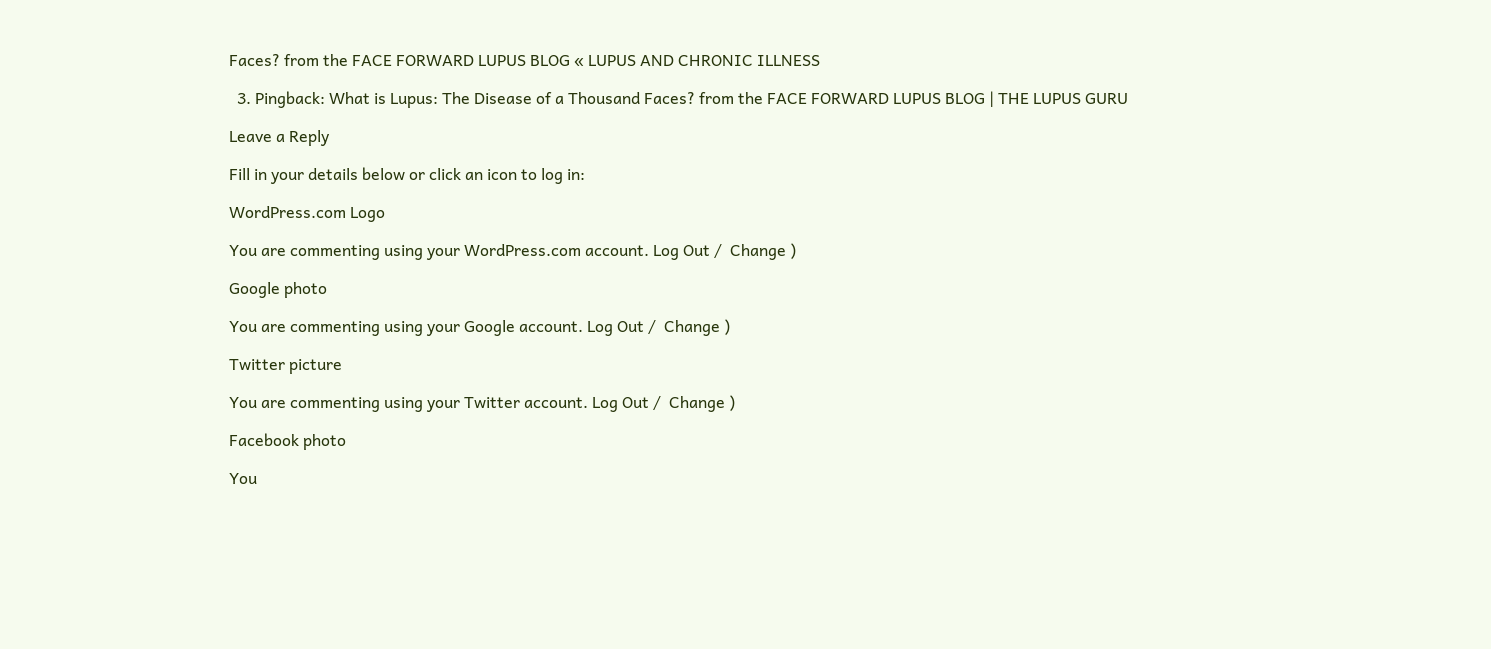Faces? from the FACE FORWARD LUPUS BLOG « LUPUS AND CHRONIC ILLNESS

  3. Pingback: What is Lupus: The Disease of a Thousand Faces? from the FACE FORWARD LUPUS BLOG | THE LUPUS GURU

Leave a Reply

Fill in your details below or click an icon to log in:

WordPress.com Logo

You are commenting using your WordPress.com account. Log Out /  Change )

Google photo

You are commenting using your Google account. Log Out /  Change )

Twitter picture

You are commenting using your Twitter account. Log Out /  Change )

Facebook photo

You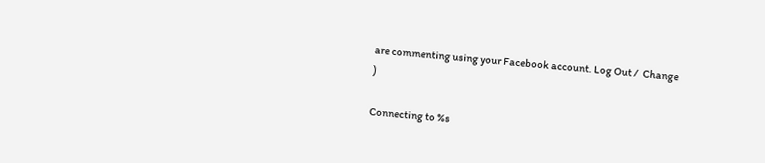are commenting using your Facebook account. Log Out /  Change )

Connecting to %s